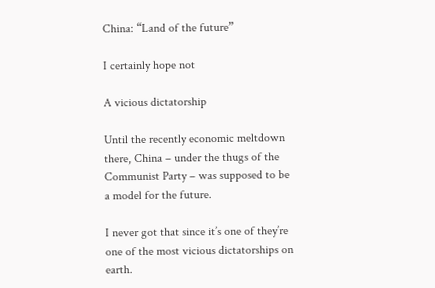China: “Land of the future”

I certainly hope not

A vicious dictatorship

Until the recently economic meltdown there, China – under the thugs of the Communist Party – was supposed to be a model for the future.

I never got that since it’s one of they’re one of the most vicious dictatorships on earth.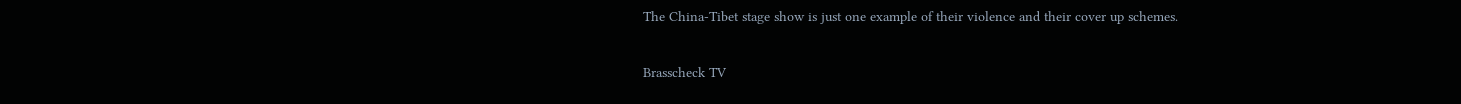The China-Tibet stage show is just one example of their violence and their cover up schemes.

Brasscheck TV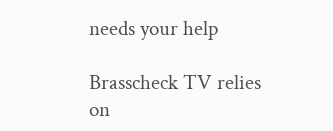needs your help

Brasscheck TV relies on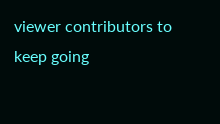viewer contributors to keep going